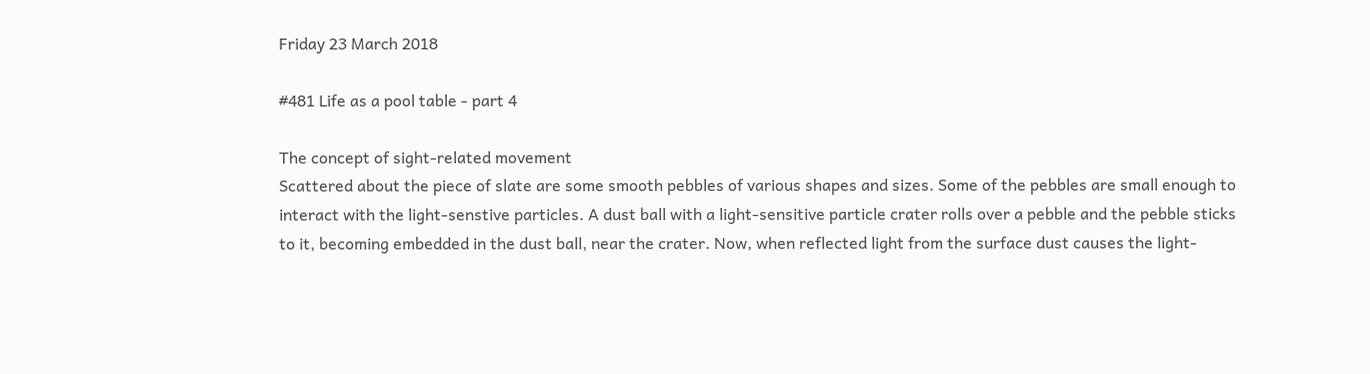Friday 23 March 2018

#481 Life as a pool table - part 4

The concept of sight-related movement
Scattered about the piece of slate are some smooth pebbles of various shapes and sizes. Some of the pebbles are small enough to interact with the light-senstive particles. A dust ball with a light-sensitive particle crater rolls over a pebble and the pebble sticks to it, becoming embedded in the dust ball, near the crater. Now, when reflected light from the surface dust causes the light-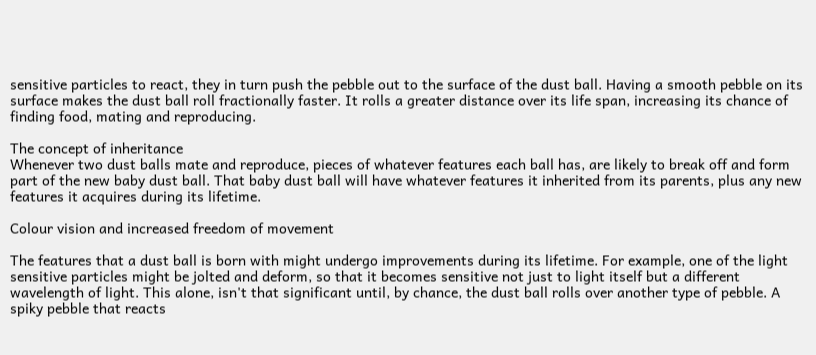sensitive particles to react, they in turn push the pebble out to the surface of the dust ball. Having a smooth pebble on its surface makes the dust ball roll fractionally faster. It rolls a greater distance over its life span, increasing its chance of finding food, mating and reproducing.

The concept of inheritance
Whenever two dust balls mate and reproduce, pieces of whatever features each ball has, are likely to break off and form part of the new baby dust ball. That baby dust ball will have whatever features it inherited from its parents, plus any new features it acquires during its lifetime.

Colour vision and increased freedom of movement

The features that a dust ball is born with might undergo improvements during its lifetime. For example, one of the light sensitive particles might be jolted and deform, so that it becomes sensitive not just to light itself but a different wavelength of light. This alone, isn't that significant until, by chance, the dust ball rolls over another type of pebble. A spiky pebble that reacts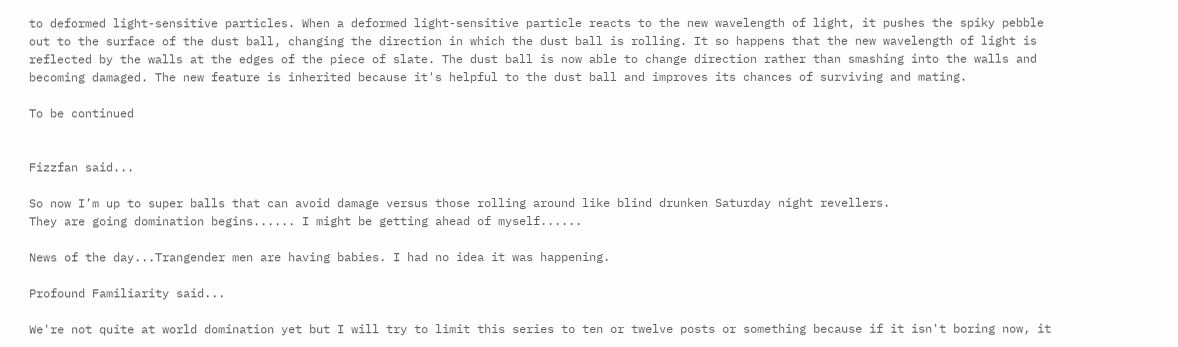to deformed light-sensitive particles. When a deformed light-sensitive particle reacts to the new wavelength of light, it pushes the spiky pebble out to the surface of the dust ball, changing the direction in which the dust ball is rolling. It so happens that the new wavelength of light is reflected by the walls at the edges of the piece of slate. The dust ball is now able to change direction rather than smashing into the walls and becoming damaged. The new feature is inherited because it's helpful to the dust ball and improves its chances of surviving and mating.

To be continued


Fizzfan said...

So now I’m up to super balls that can avoid damage versus those rolling around like blind drunken Saturday night revellers.
They are going domination begins...... I might be getting ahead of myself......

News of the day...Trangender men are having babies. I had no idea it was happening.

Profound Familiarity said...

We're not quite at world domination yet but I will try to limit this series to ten or twelve posts or something because if it isn't boring now, it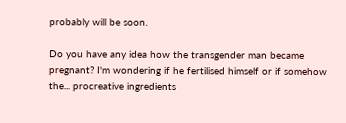probably will be soon.

Do you have any idea how the transgender man became pregnant? I'm wondering if he fertilised himself or if somehow the... procreative ingredients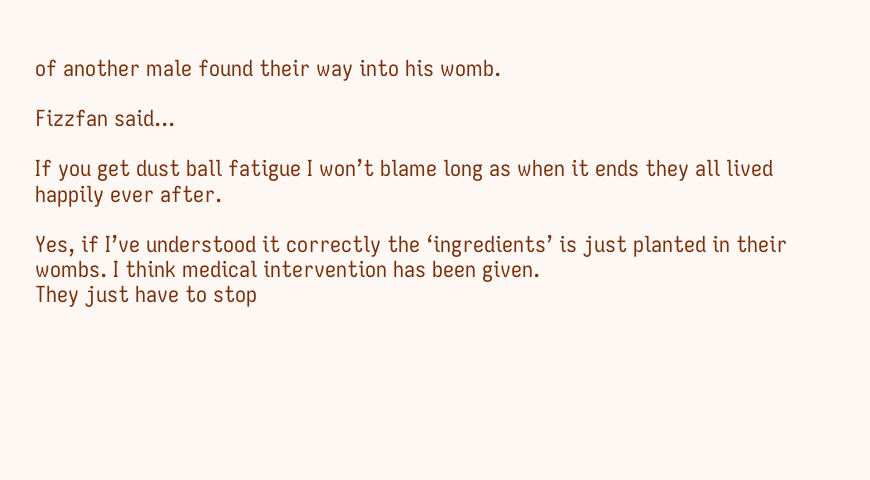of another male found their way into his womb.

Fizzfan said...

If you get dust ball fatigue I won’t blame long as when it ends they all lived happily ever after.

Yes, if I’ve understood it correctly the ‘ingredients’ is just planted in their wombs. I think medical intervention has been given.
They just have to stop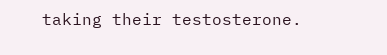taking their testosterone.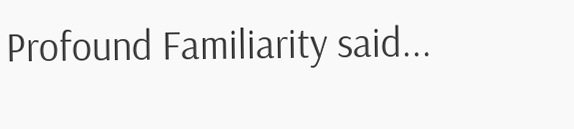Profound Familiarity said...